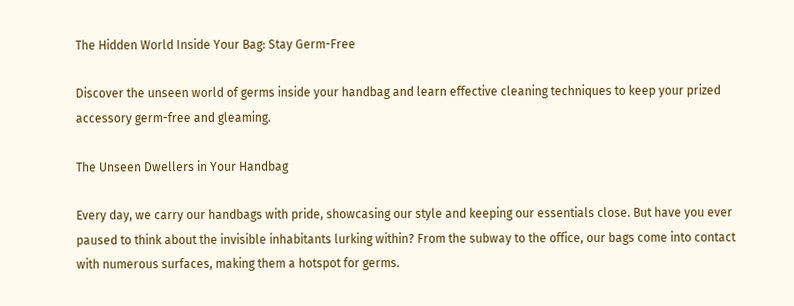The Hidden World Inside Your Bag: Stay Germ-Free

Discover the unseen world of germs inside your handbag and learn effective cleaning techniques to keep your prized accessory germ-free and gleaming.

The Unseen Dwellers in Your Handbag

Every day, we carry our handbags with pride, showcasing our style and keeping our essentials close. But have you ever paused to think about the invisible inhabitants lurking within? From the subway to the office, our bags come into contact with numerous surfaces, making them a hotspot for germs.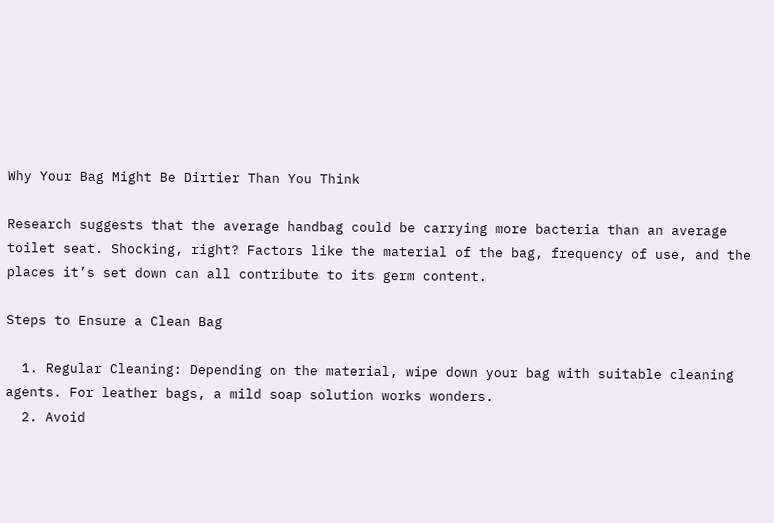Why Your Bag Might Be Dirtier Than You Think

Research suggests that the average handbag could be carrying more bacteria than an average toilet seat. Shocking, right? Factors like the material of the bag, frequency of use, and the places it’s set down can all contribute to its germ content.

Steps to Ensure a Clean Bag

  1. Regular Cleaning: Depending on the material, wipe down your bag with suitable cleaning agents. For leather bags, a mild soap solution works wonders.
  2. Avoid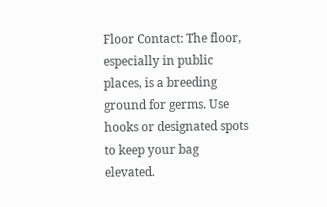Floor Contact: The floor, especially in public places, is a breeding ground for germs. Use hooks or designated spots to keep your bag elevated.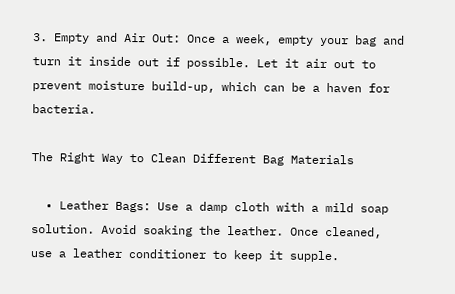3. Empty and Air Out: Once a week, empty your bag and turn it inside out if possible. Let it air out to prevent moisture build-up, which can be a haven for bacteria.

The Right Way to Clean Different Bag Materials

  • Leather Bags: Use a damp cloth with a mild soap solution. Avoid soaking the leather. Once cleaned, use a leather conditioner to keep it supple.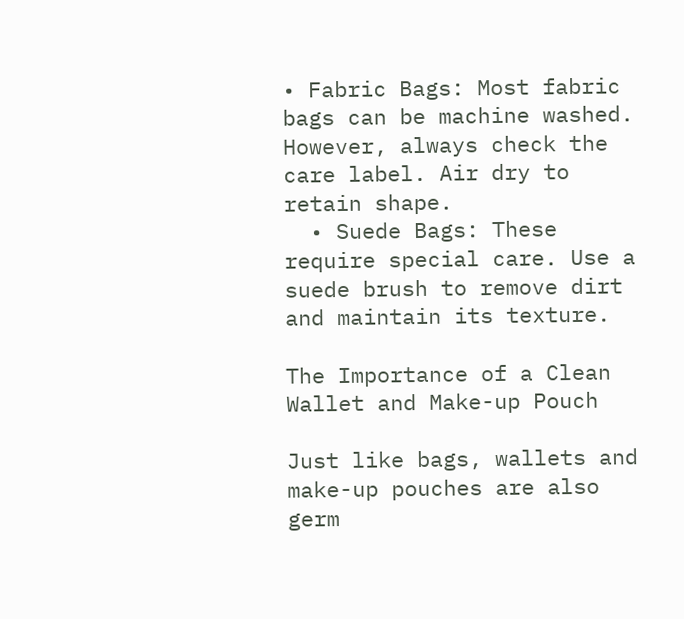• Fabric Bags: Most fabric bags can be machine washed. However, always check the care label. Air dry to retain shape.
  • Suede Bags: These require special care. Use a suede brush to remove dirt and maintain its texture.

The Importance of a Clean Wallet and Make-up Pouch

Just like bags, wallets and make-up pouches are also germ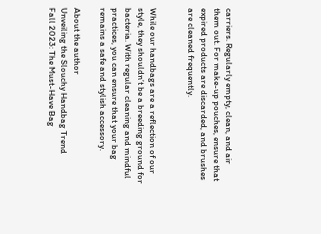carriers. Regularly empty, clean, and air them out. For make-up pouches, ensure that expired products are discarded, and brushes are cleaned frequently.


While our handbags are a reflection of our style, they shouldn’t be a breeding ground for bacteria. With regular cleaning and mindful practices, you can ensure that your bag remains a safe and stylish accessory.

About the author
Unveiling the Slouchy Handbag Trend
Fall 2023: The Must-Have Bag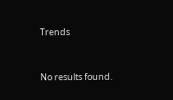Trends


No results found.